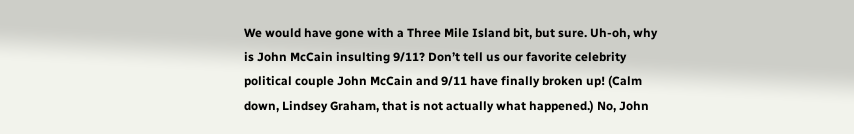We would have gone with a Three Mile Island bit, but sure. Uh-oh, why is John McCain insulting 9/11? Don’t tell us our favorite celebrity political couple John McCain and 9/11 have finally broken up! (Calm down, Lindsey Graham, that is not actually what happened.) No, John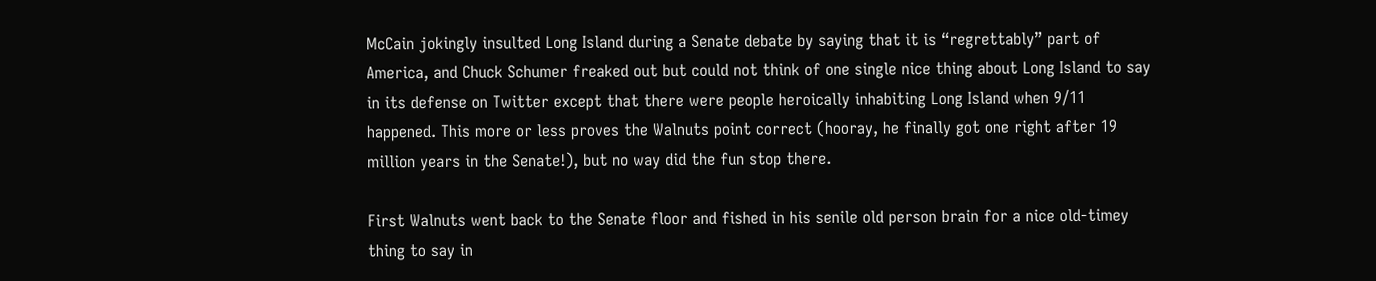McCain jokingly insulted Long Island during a Senate debate by saying that it is “regrettably” part of America, and Chuck Schumer freaked out but could not think of one single nice thing about Long Island to say in its defense on Twitter except that there were people heroically inhabiting Long Island when 9/11 happened. This more or less proves the Walnuts point correct (hooray, he finally got one right after 19 million years in the Senate!), but no way did the fun stop there.

First Walnuts went back to the Senate floor and fished in his senile old person brain for a nice old-timey thing to say in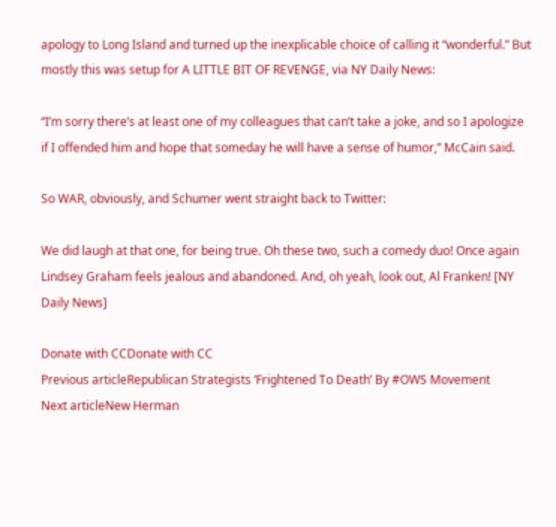apology to Long Island and turned up the inexplicable choice of calling it “wonderful.” But mostly this was setup for A LITTLE BIT OF REVENGE, via NY Daily News:

“I’m sorry there’s at least one of my colleagues that can’t take a joke, and so I apologize if I offended him and hope that someday he will have a sense of humor,” McCain said.

So WAR, obviously, and Schumer went straight back to Twitter:

We did laugh at that one, for being true. Oh these two, such a comedy duo! Once again Lindsey Graham feels jealous and abandoned. And, oh yeah, look out, Al Franken! [NY Daily News]

Donate with CCDonate with CC
Previous articleRepublican Strategists ‘Frightened To Death’ By #OWS Movement
Next articleNew Herman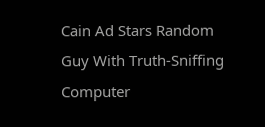Cain Ad Stars Random Guy With Truth-Sniffing Computer